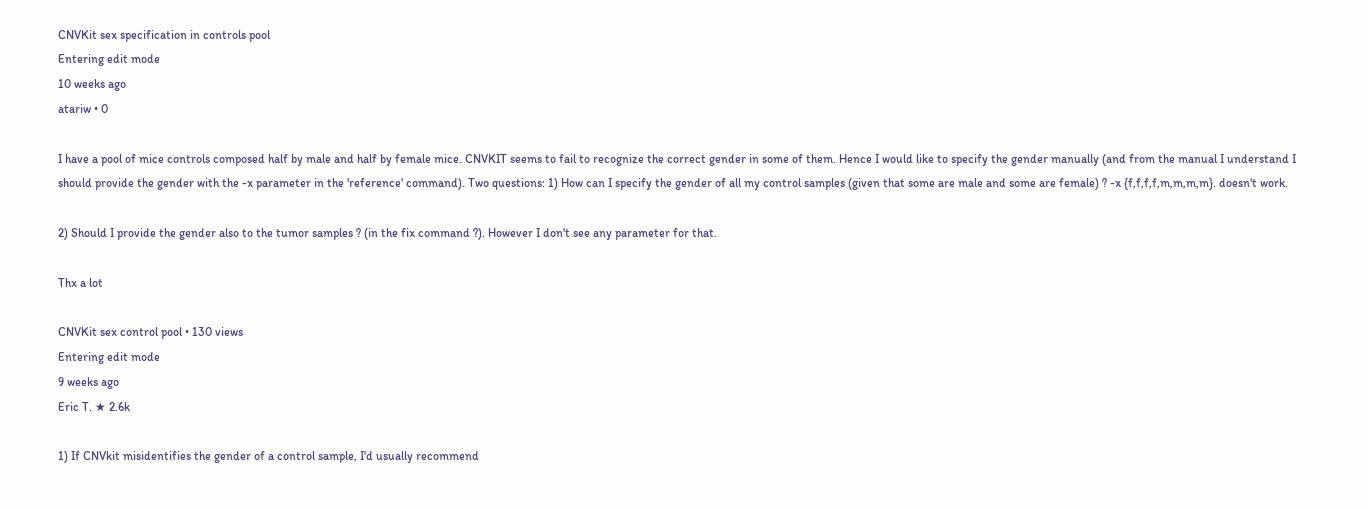CNVKit sex specification in controls pool
Entering edit mode
10 weeks ago
atariw • 0

I have a pool of mice controls composed half by male and half by female mice. CNVKIT seems to fail to recognize the correct gender in some of them. Hence I would like to specify the gender manually (and from the manual I understand I should provide the gender with the -x parameter in the 'reference' command). Two questions: 1) How can I specify the gender of all my control samples (given that some are male and some are female) ? -x {f,f,f,f,m,m,m,m}. doesn't work.

2) Should I provide the gender also to the tumor samples ? (in the fix command ?). However I don't see any parameter for that.

Thx a lot

CNVKit sex control pool • 130 views
Entering edit mode
9 weeks ago
Eric T. ★ 2.6k

1) If CNVkit misidentifies the gender of a control sample, I'd usually recommend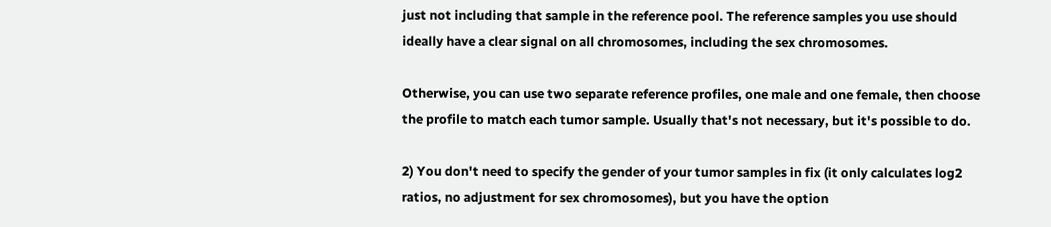just not including that sample in the reference pool. The reference samples you use should ideally have a clear signal on all chromosomes, including the sex chromosomes.

Otherwise, you can use two separate reference profiles, one male and one female, then choose the profile to match each tumor sample. Usually that's not necessary, but it's possible to do.

2) You don't need to specify the gender of your tumor samples in fix (it only calculates log2 ratios, no adjustment for sex chromosomes), but you have the option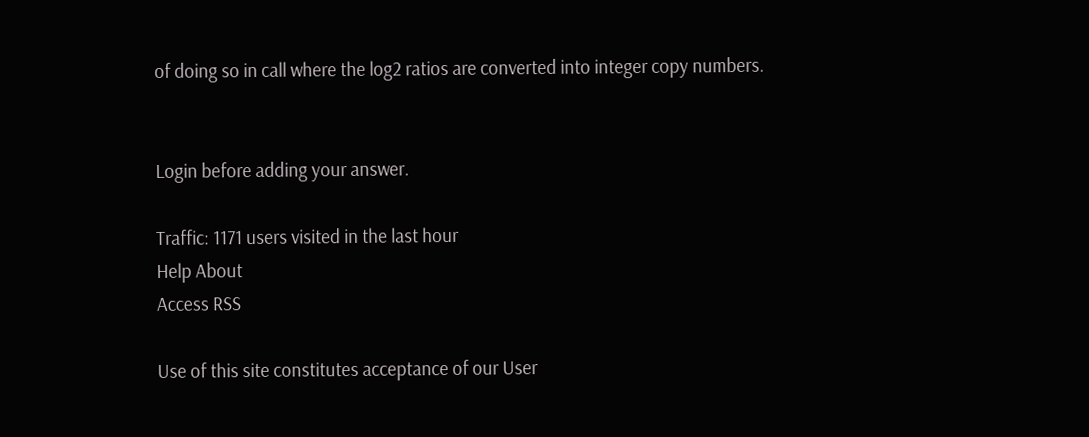of doing so in call where the log2 ratios are converted into integer copy numbers.


Login before adding your answer.

Traffic: 1171 users visited in the last hour
Help About
Access RSS

Use of this site constitutes acceptance of our User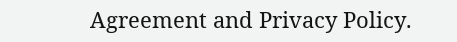Agreement and Privacy Policy.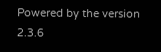Powered by the version 2.3.6